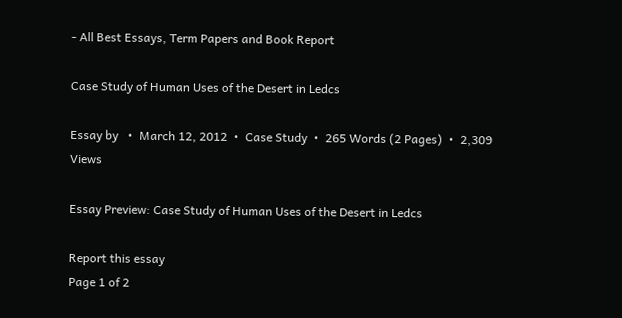- All Best Essays, Term Papers and Book Report

Case Study of Human Uses of the Desert in Ledcs

Essay by   •  March 12, 2012  •  Case Study  •  265 Words (2 Pages)  •  2,309 Views

Essay Preview: Case Study of Human Uses of the Desert in Ledcs

Report this essay
Page 1 of 2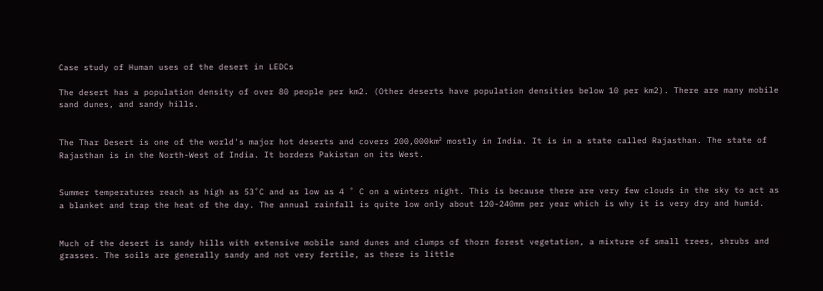Case study of Human uses of the desert in LEDCs

The desert has a population density of over 80 people per km2. (Other deserts have population densities below 10 per km2). There are many mobile sand dunes, and sandy hills.


The Thar Desert is one of the world's major hot deserts and covers 200,000km² mostly in India. It is in a state called Rajasthan. The state of Rajasthan is in the North-West of India. It borders Pakistan on its West.


Summer temperatures reach as high as 53˚C and as low as 4 ˚ C on a winters night. This is because there are very few clouds in the sky to act as a blanket and trap the heat of the day. The annual rainfall is quite low only about 120-240mm per year which is why it is very dry and humid.


Much of the desert is sandy hills with extensive mobile sand dunes and clumps of thorn forest vegetation, a mixture of small trees, shrubs and grasses. The soils are generally sandy and not very fertile, as there is little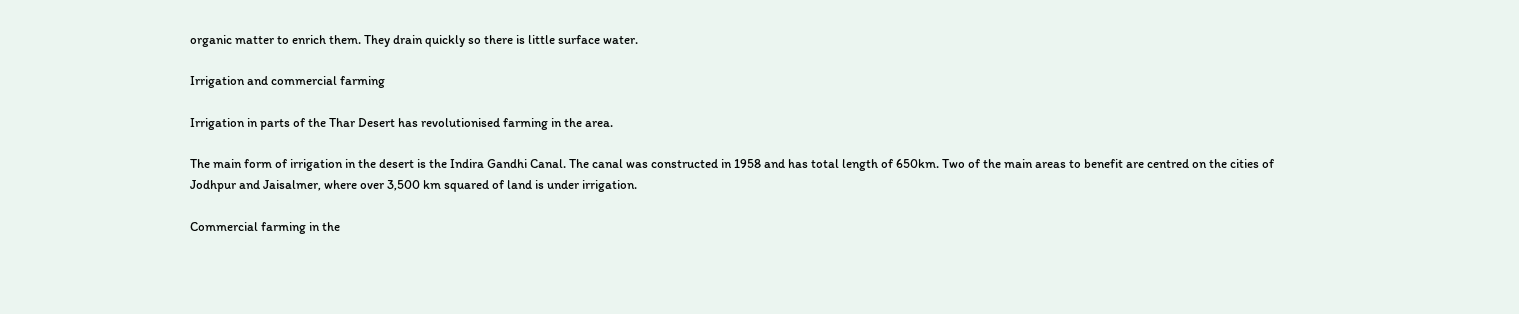organic matter to enrich them. They drain quickly so there is little surface water.

Irrigation and commercial farming

Irrigation in parts of the Thar Desert has revolutionised farming in the area.

The main form of irrigation in the desert is the Indira Gandhi Canal. The canal was constructed in 1958 and has total length of 650km. Two of the main areas to benefit are centred on the cities of Jodhpur and Jaisalmer, where over 3,500 km squared of land is under irrigation.

Commercial farming in the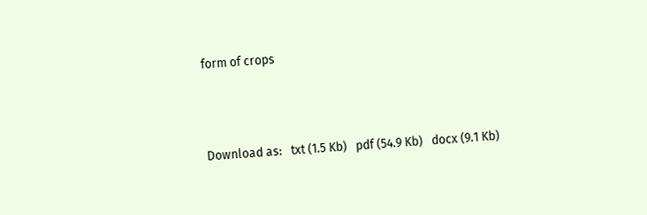form of crops



Download as:   txt (1.5 Kb)   pdf (54.9 Kb)   docx (9.1 Kb)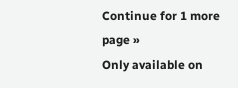Continue for 1 more page »
Only available on